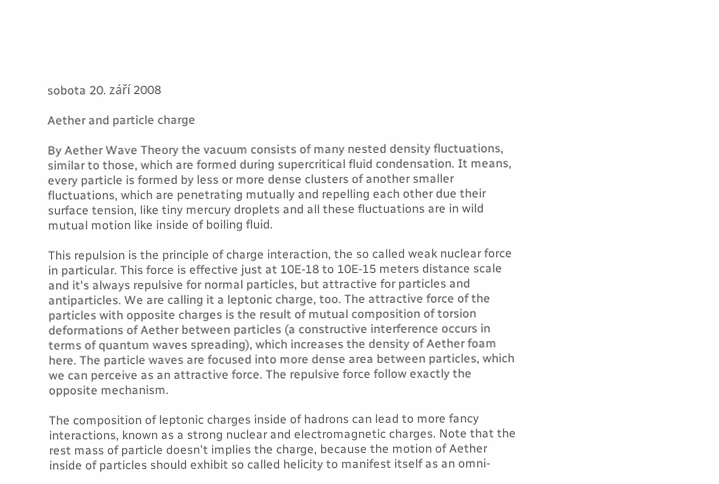sobota 20. září 2008

Aether and particle charge

By Aether Wave Theory the vacuum consists of many nested density fluctuations, similar to those, which are formed during supercritical fluid condensation. It means, every particle is formed by less or more dense clusters of another smaller fluctuations, which are penetrating mutually and repelling each other due their surface tension, like tiny mercury droplets and all these fluctuations are in wild mutual motion like inside of boiling fluid.

This repulsion is the principle of charge interaction, the so called weak nuclear force in particular. This force is effective just at 10E-18 to 10E-15 meters distance scale and it's always repulsive for normal particles, but attractive for particles and antiparticles. We are calling it a leptonic charge, too. The attractive force of the particles with opposite charges is the result of mutual composition of torsion deformations of Aether between particles (a constructive interference occurs in terms of quantum waves spreading), which increases the density of Aether foam here. The particle waves are focused into more dense area between particles, which we can perceive as an attractive force. The repulsive force follow exactly the opposite mechanism.

The composition of leptonic charges inside of hadrons can lead to more fancy interactions, known as a strong nuclear and electromagnetic charges. Note that the rest mass of particle doesn't implies the charge, because the motion of Aether inside of particles should exhibit so called helicity to manifest itself as an omni-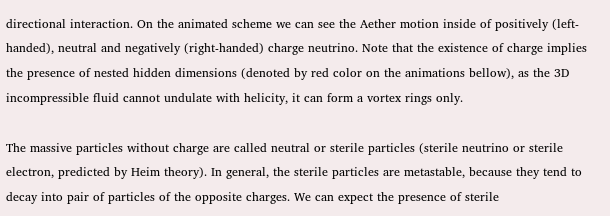directional interaction. On the animated scheme we can see the Aether motion inside of positively (left-handed), neutral and negatively (right-handed) charge neutrino. Note that the existence of charge implies the presence of nested hidden dimensions (denoted by red color on the animations bellow), as the 3D incompressible fluid cannot undulate with helicity, it can form a vortex rings only.

The massive particles without charge are called neutral or sterile particles (sterile neutrino or sterile electron, predicted by Heim theory). In general, the sterile particles are metastable, because they tend to decay into pair of particles of the opposite charges. We can expect the presence of sterile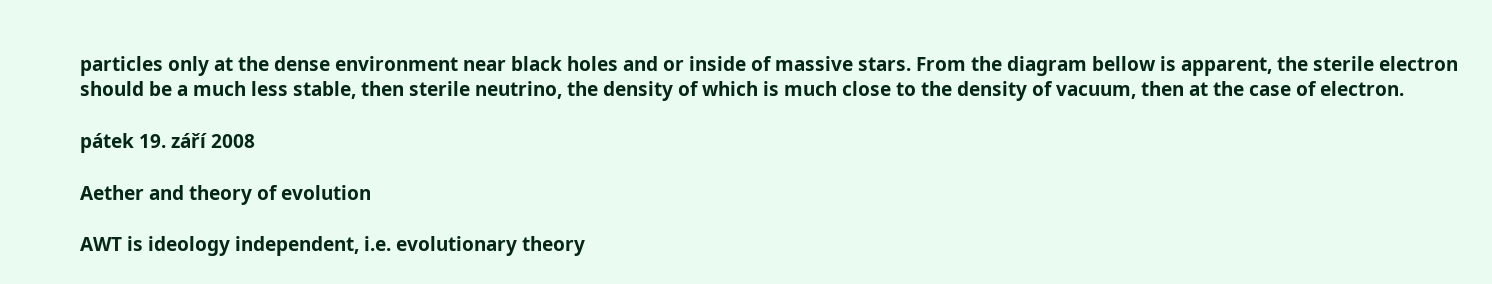particles only at the dense environment near black holes and or inside of massive stars. From the diagram bellow is apparent, the sterile electron should be a much less stable, then sterile neutrino, the density of which is much close to the density of vacuum, then at the case of electron.

pátek 19. září 2008

Aether and theory of evolution

AWT is ideology independent, i.e. evolutionary theory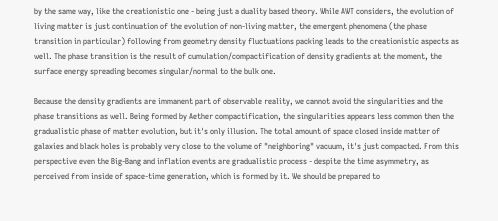by the same way, like the creationistic one - being just a duality based theory. While AWT considers, the evolution of living matter is just continuation of the evolution of non-living matter, the emergent phenomena (the phase transition in particular) following from geometry density fluctuations packing leads to the creationistic aspects as well. The phase transition is the result of cumulation/compactification of density gradients at the moment, the surface energy spreading becomes singular/normal to the bulk one.

Because the density gradients are immanent part of observable reality, we cannot avoid the singularities and the phase transitions as well. Being formed by Aether compactification, the singularities appears less common then the gradualistic phase of matter evolution, but it's only illusion. The total amount of space closed inside matter of galaxies and black holes is probably very close to the volume of "neighboring" vacuum, it's just compacted. From this perspective even the Big-Bang and inflation events are gradualistic process - despite the time asymmetry, as perceived from inside of space-time generation, which is formed by it. We should be prepared to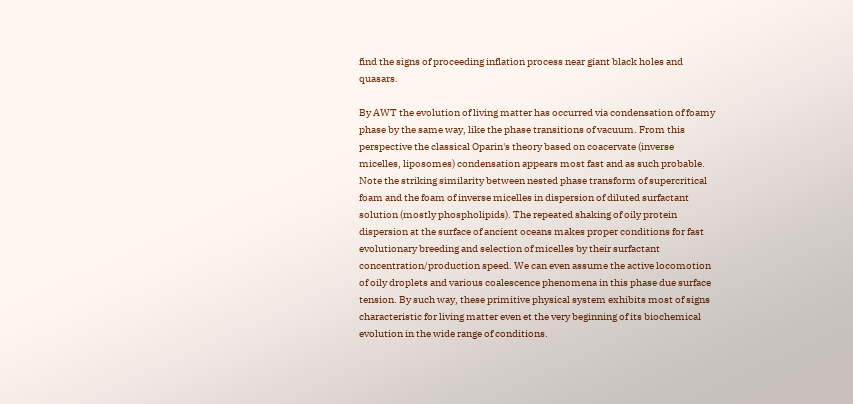find the signs of proceeding inflation process near giant black holes and quasars.

By AWT the evolution of living matter has occurred via condensation of foamy phase by the same way, like the phase transitions of vacuum. From this perspective the classical Oparin's theory based on coacervate (inverse micelles, liposomes) condensation appears most fast and as such probable. Note the striking similarity between nested phase transform of supercritical foam and the foam of inverse micelles in dispersion of diluted surfactant solution (mostly phospholipids). The repeated shaking of oily protein dispersion at the surface of ancient oceans makes proper conditions for fast evolutionary breeding and selection of micelles by their surfactant concentration/production speed. We can even assume the active locomotion of oily droplets and various coalescence phenomena in this phase due surface tension. By such way, these primitive physical system exhibits most of signs characteristic for living matter even et the very beginning of its biochemical evolution in the wide range of conditions.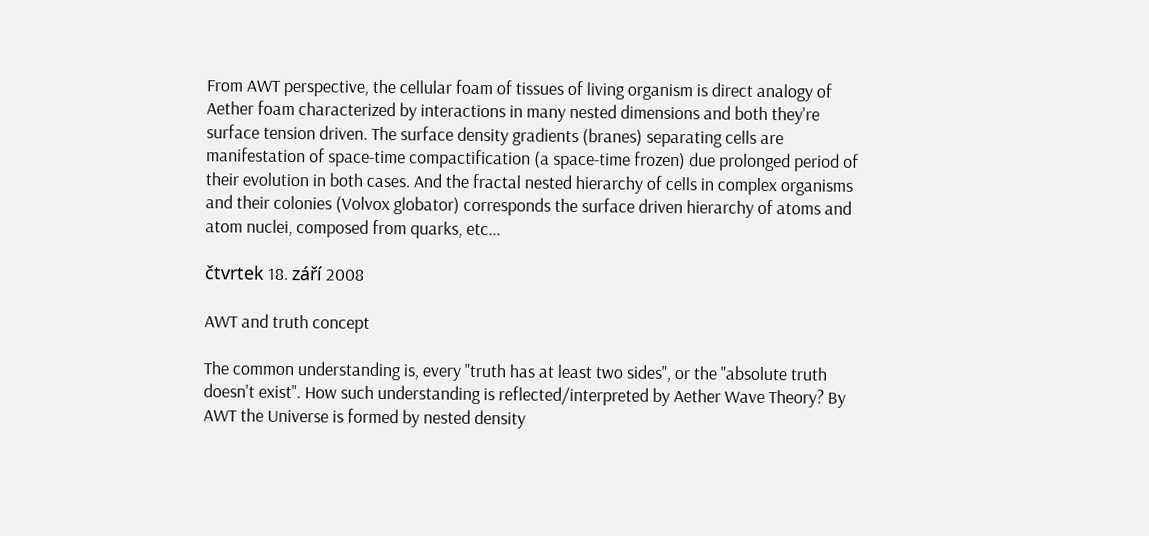From AWT perspective, the cellular foam of tissues of living organism is direct analogy of Aether foam characterized by interactions in many nested dimensions and both they're surface tension driven. The surface density gradients (branes) separating cells are manifestation of space-time compactification (a space-time frozen) due prolonged period of their evolution in both cases. And the fractal nested hierarchy of cells in complex organisms and their colonies (Volvox globator) corresponds the surface driven hierarchy of atoms and atom nuclei, composed from quarks, etc...

čtvrtek 18. září 2008

AWT and truth concept

The common understanding is, every "truth has at least two sides", or the "absolute truth doesn't exist". How such understanding is reflected/interpreted by Aether Wave Theory? By AWT the Universe is formed by nested density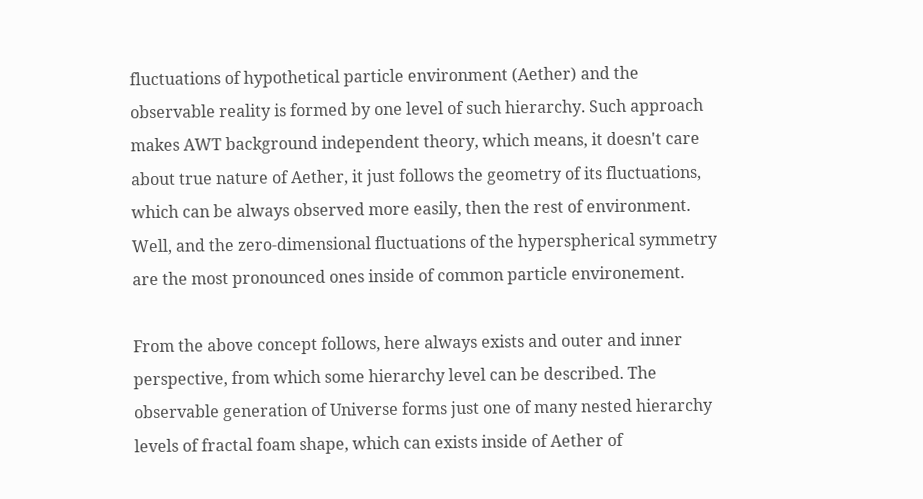fluctuations of hypothetical particle environment (Aether) and the observable reality is formed by one level of such hierarchy. Such approach makes AWT background independent theory, which means, it doesn't care about true nature of Aether, it just follows the geometry of its fluctuations, which can be always observed more easily, then the rest of environment. Well, and the zero-dimensional fluctuations of the hyperspherical symmetry are the most pronounced ones inside of common particle environement.

From the above concept follows, here always exists and outer and inner perspective, from which some hierarchy level can be described. The observable generation of Universe forms just one of many nested hierarchy levels of fractal foam shape, which can exists inside of Aether of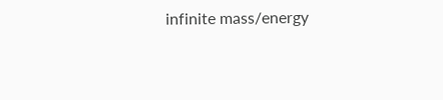infinite mass/energy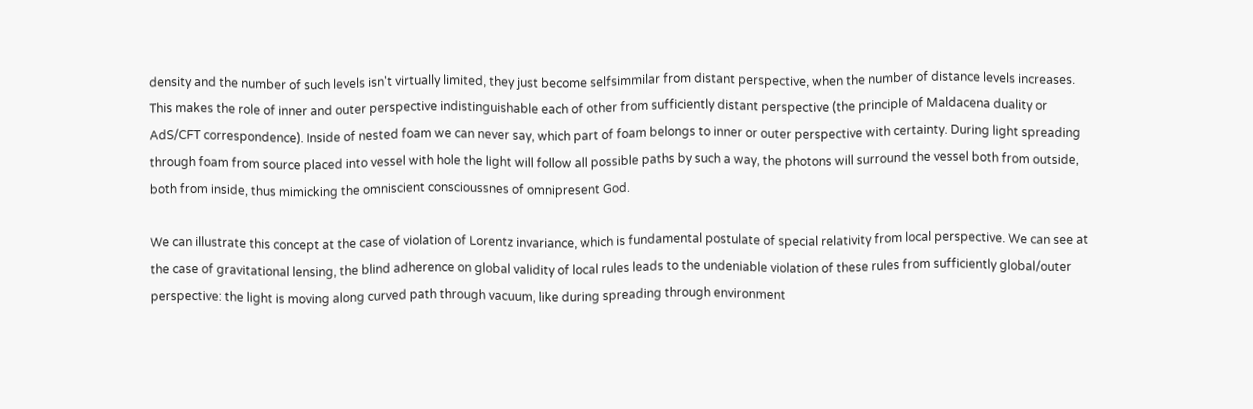density and the number of such levels isn't virtually limited, they just become selfsimmilar from distant perspective, when the number of distance levels increases. This makes the role of inner and outer perspective indistinguishable each of other from sufficiently distant perspective (the principle of Maldacena duality or AdS/CFT correspondence). Inside of nested foam we can never say, which part of foam belongs to inner or outer perspective with certainty. During light spreading through foam from source placed into vessel with hole the light will follow all possible paths by such a way, the photons will surround the vessel both from outside, both from inside, thus mimicking the omniscient conscioussnes of omnipresent God.

We can illustrate this concept at the case of violation of Lorentz invariance, which is fundamental postulate of special relativity from local perspective. We can see at the case of gravitational lensing, the blind adherence on global validity of local rules leads to the undeniable violation of these rules from sufficiently global/outer perspective: the light is moving along curved path through vacuum, like during spreading through environment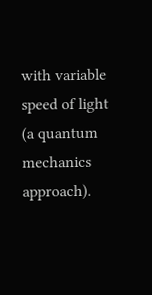with variable speed of light (a quantum mechanics approach).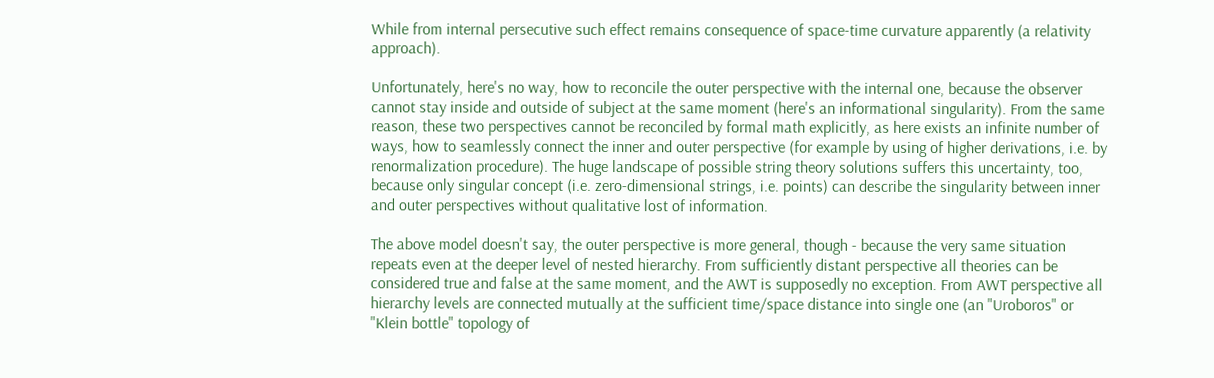While from internal persecutive such effect remains consequence of space-time curvature apparently (a relativity approach).

Unfortunately, here's no way, how to reconcile the outer perspective with the internal one, because the observer cannot stay inside and outside of subject at the same moment (here's an informational singularity). From the same reason, these two perspectives cannot be reconciled by formal math explicitly, as here exists an infinite number of ways, how to seamlessly connect the inner and outer perspective (for example by using of higher derivations, i.e. by renormalization procedure). The huge landscape of possible string theory solutions suffers this uncertainty, too, because only singular concept (i.e. zero-dimensional strings, i.e. points) can describe the singularity between inner and outer perspectives without qualitative lost of information.

The above model doesn't say, the outer perspective is more general, though - because the very same situation repeats even at the deeper level of nested hierarchy. From sufficiently distant perspective all theories can be considered true and false at the same moment, and the AWT is supposedly no exception. From AWT perspective all hierarchy levels are connected mutually at the sufficient time/space distance into single one (an "Uroboros" or "Klein bottle" topology of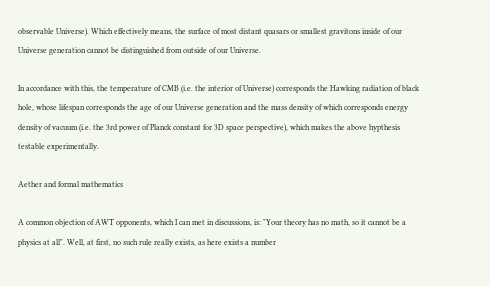observable Universe). Which effectively means, the surface of most distant quasars or smallest gravitons inside of our Universe generation cannot be distinguished from outside of our Universe.

In accordance with this, the temperature of CMB (i.e. the interior of Universe) corresponds the Hawking radiation of black hole, whose lifespan corresponds the age of our Universe generation and the mass density of which corresponds energy density of vacuum (i.e. the 3rd power of Planck constant for 3D space perspective), which makes the above hypthesis testable experimentally.

Aether and formal mathematics

A common objection of AWT opponents, which I can met in discussions, is: "Your theory has no math, so it cannot be a physics at all". Well, at first, no such rule really exists, as here exists a number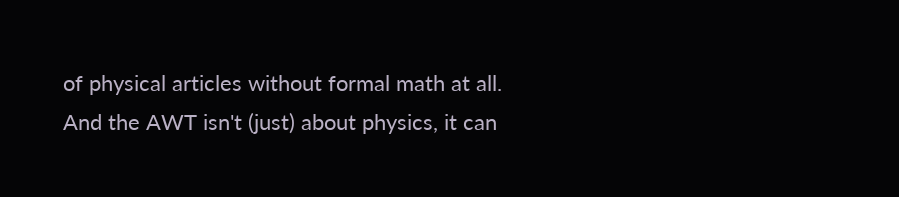of physical articles without formal math at all. And the AWT isn't (just) about physics, it can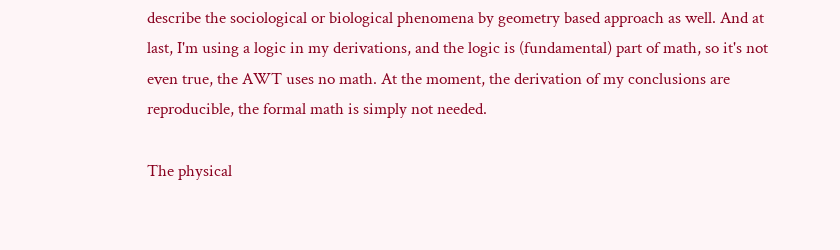describe the sociological or biological phenomena by geometry based approach as well. And at last, I'm using a logic in my derivations, and the logic is (fundamental) part of math, so it's not even true, the AWT uses no math. At the moment, the derivation of my conclusions are reproducible, the formal math is simply not needed.

The physical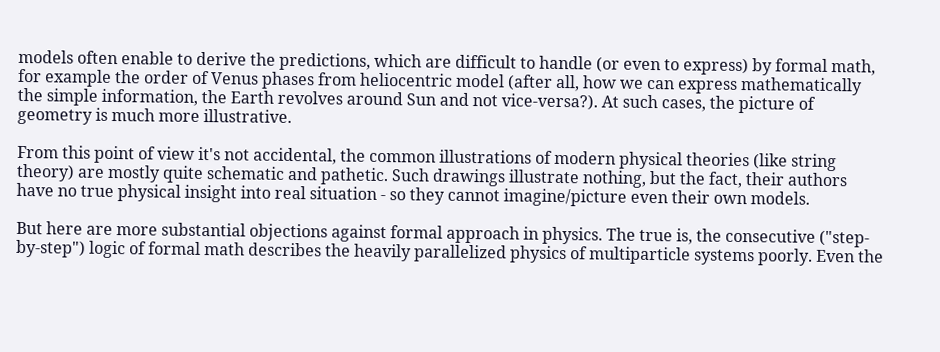models often enable to derive the predictions, which are difficult to handle (or even to express) by formal math, for example the order of Venus phases from heliocentric model (after all, how we can express mathematically the simple information, the Earth revolves around Sun and not vice-versa?). At such cases, the picture of geometry is much more illustrative.

From this point of view it's not accidental, the common illustrations of modern physical theories (like string theory) are mostly quite schematic and pathetic. Such drawings illustrate nothing, but the fact, their authors have no true physical insight into real situation - so they cannot imagine/picture even their own models.

But here are more substantial objections against formal approach in physics. The true is, the consecutive ("step-by-step") logic of formal math describes the heavily parallelized physics of multiparticle systems poorly. Even the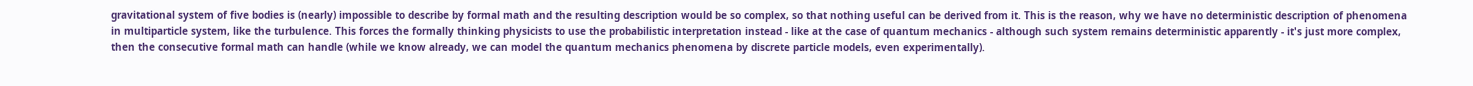gravitational system of five bodies is (nearly) impossible to describe by formal math and the resulting description would be so complex, so that nothing useful can be derived from it. This is the reason, why we have no deterministic description of phenomena in multiparticle system, like the turbulence. This forces the formally thinking physicists to use the probabilistic interpretation instead - like at the case of quantum mechanics - although such system remains deterministic apparently - it's just more complex, then the consecutive formal math can handle (while we know already, we can model the quantum mechanics phenomena by discrete particle models, even experimentally).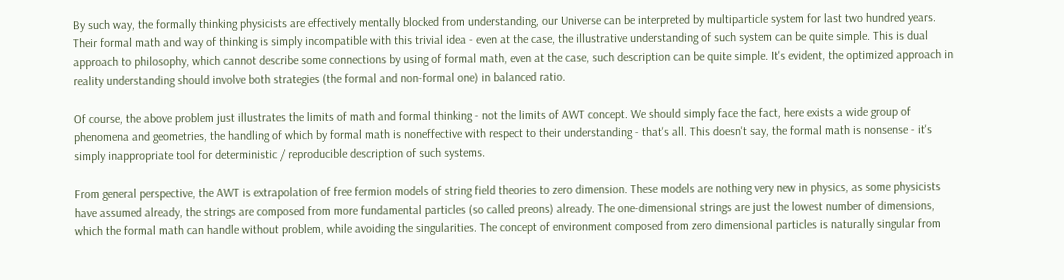By such way, the formally thinking physicists are effectively mentally blocked from understanding, our Universe can be interpreted by multiparticle system for last two hundred years. Their formal math and way of thinking is simply incompatible with this trivial idea - even at the case, the illustrative understanding of such system can be quite simple. This is dual approach to philosophy, which cannot describe some connections by using of formal math, even at the case, such description can be quite simple. It's evident, the optimized approach in reality understanding should involve both strategies (the formal and non-formal one) in balanced ratio.

Of course, the above problem just illustrates the limits of math and formal thinking - not the limits of AWT concept. We should simply face the fact, here exists a wide group of phenomena and geometries, the handling of which by formal math is noneffective with respect to their understanding - that's all. This doesn't say, the formal math is nonsense - it's simply inappropriate tool for deterministic / reproducible description of such systems.

From general perspective, the AWT is extrapolation of free fermion models of string field theories to zero dimension. These models are nothing very new in physics, as some physicists have assumed already, the strings are composed from more fundamental particles (so called preons) already. The one-dimensional strings are just the lowest number of dimensions, which the formal math can handle without problem, while avoiding the singularities. The concept of environment composed from zero dimensional particles is naturally singular from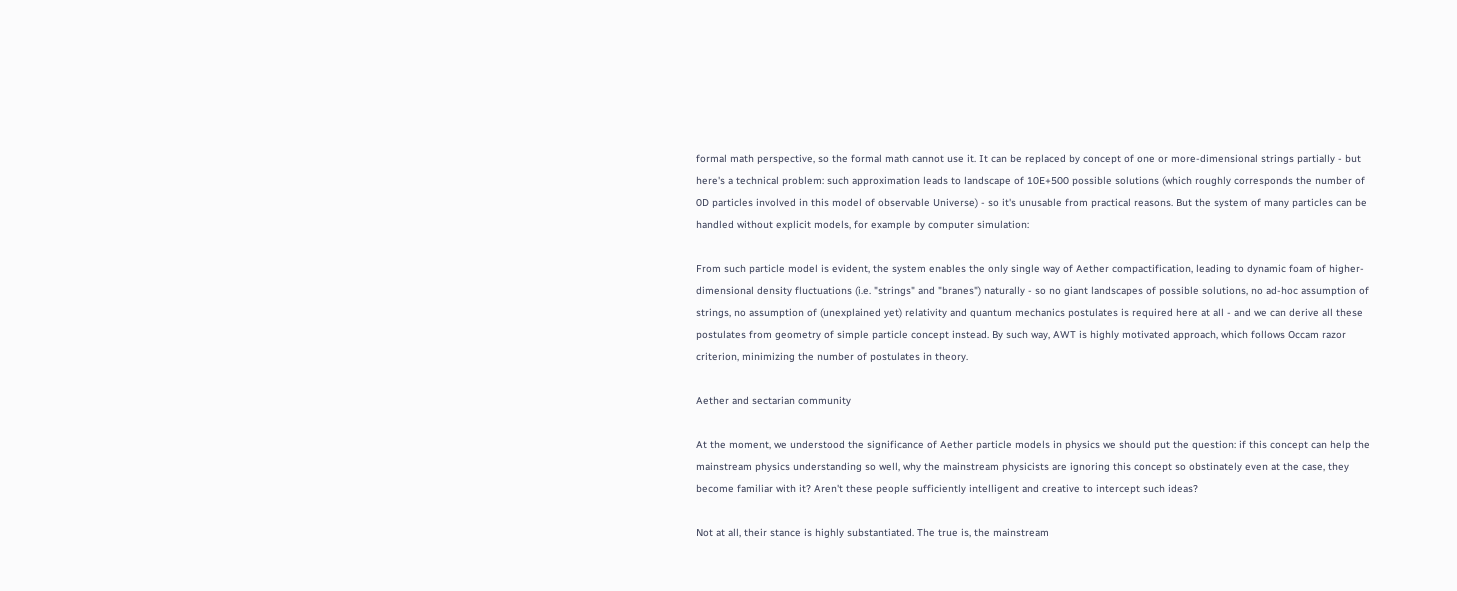formal math perspective, so the formal math cannot use it. It can be replaced by concept of one or more-dimensional strings partially - but here's a technical problem: such approximation leads to landscape of 10E+500 possible solutions (which roughly corresponds the number of 0D particles involved in this model of observable Universe) - so it's unusable from practical reasons. But the system of many particles can be handled without explicit models, for example by computer simulation:

From such particle model is evident, the system enables the only single way of Aether compactification, leading to dynamic foam of higher-dimensional density fluctuations (i.e. "strings" and "branes") naturally - so no giant landscapes of possible solutions, no ad-hoc assumption of strings, no assumption of (unexplained yet) relativity and quantum mechanics postulates is required here at all - and we can derive all these postulates from geometry of simple particle concept instead. By such way, AWT is highly motivated approach, which follows Occam razor criterion, minimizing the number of postulates in theory.

Aether and sectarian community

At the moment, we understood the significance of Aether particle models in physics we should put the question: if this concept can help the mainstream physics understanding so well, why the mainstream physicists are ignoring this concept so obstinately even at the case, they become familiar with it? Aren't these people sufficiently intelligent and creative to intercept such ideas?

Not at all, their stance is highly substantiated. The true is, the mainstream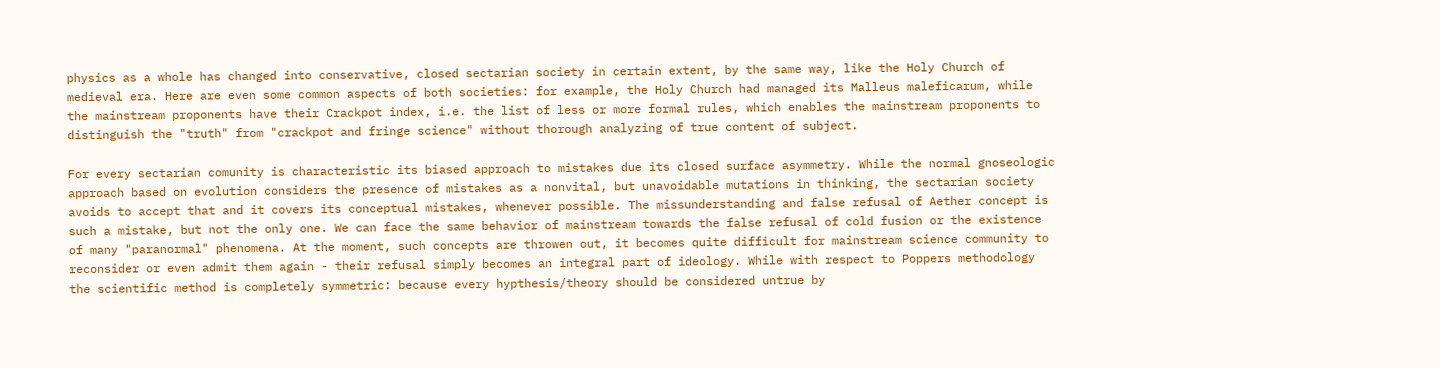physics as a whole has changed into conservative, closed sectarian society in certain extent, by the same way, like the Holy Church of medieval era. Here are even some common aspects of both societies: for example, the Holy Church had managed its Malleus maleficarum, while the mainstream proponents have their Crackpot index, i.e. the list of less or more formal rules, which enables the mainstream proponents to distinguish the "truth" from "crackpot and fringe science" without thorough analyzing of true content of subject.

For every sectarian comunity is characteristic its biased approach to mistakes due its closed surface asymmetry. While the normal gnoseologic approach based on evolution considers the presence of mistakes as a nonvital, but unavoidable mutations in thinking, the sectarian society avoids to accept that and it covers its conceptual mistakes, whenever possible. The missunderstanding and false refusal of Aether concept is such a mistake, but not the only one. We can face the same behavior of mainstream towards the false refusal of cold fusion or the existence of many "paranormal" phenomena. At the moment, such concepts are throwen out, it becomes quite difficult for mainstream science community to reconsider or even admit them again - their refusal simply becomes an integral part of ideology. While with respect to Poppers methodology the scientific method is completely symmetric: because every hypthesis/theory should be considered untrue by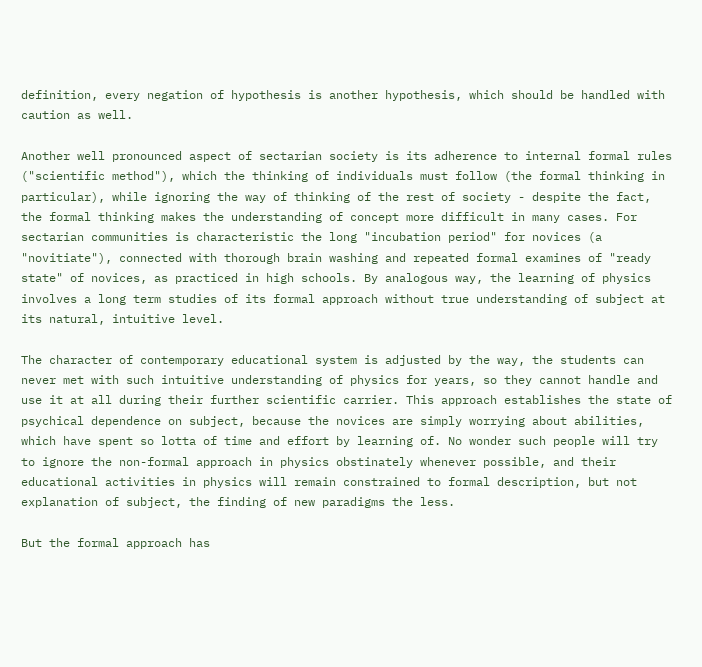definition, every negation of hypothesis is another hypothesis, which should be handled with caution as well.

Another well pronounced aspect of sectarian society is its adherence to internal formal rules ("scientific method"), which the thinking of individuals must follow (the formal thinking in particular), while ignoring the way of thinking of the rest of society - despite the fact, the formal thinking makes the understanding of concept more difficult in many cases. For sectarian communities is characteristic the long "incubation period" for novices (a "novitiate"), connected with thorough brain washing and repeated formal examines of "ready state" of novices, as practiced in high schools. By analogous way, the learning of physics involves a long term studies of its formal approach without true understanding of subject at its natural, intuitive level.

The character of contemporary educational system is adjusted by the way, the students can never met with such intuitive understanding of physics for years, so they cannot handle and use it at all during their further scientific carrier. This approach establishes the state of psychical dependence on subject, because the novices are simply worrying about abilities, which have spent so lotta of time and effort by learning of. No wonder such people will try to ignore the non-formal approach in physics obstinately whenever possible, and their educational activities in physics will remain constrained to formal description, but not explanation of subject, the finding of new paradigms the less.

But the formal approach has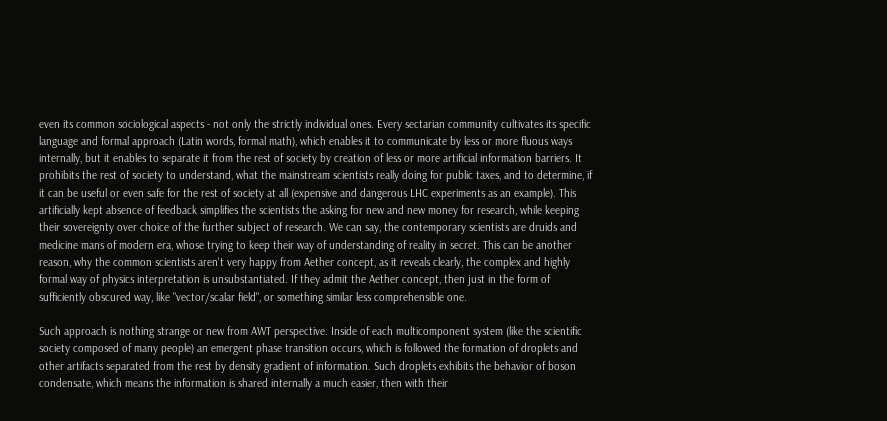even its common sociological aspects - not only the strictly individual ones. Every sectarian community cultivates its specific language and formal approach (Latin words, formal math), which enables it to communicate by less or more fluous ways internally, but it enables to separate it from the rest of society by creation of less or more artificial information barriers. It prohibits the rest of society to understand, what the mainstream scientists really doing for public taxes, and to determine, if it can be useful or even safe for the rest of society at all (expensive and dangerous LHC experiments as an example). This artificially kept absence of feedback simplifies the scientists the asking for new and new money for research, while keeping their sovereignty over choice of the further subject of research. We can say, the contemporary scientists are druids and medicine mans of modern era, whose trying to keep their way of understanding of reality in secret. This can be another reason, why the common scientists aren't very happy from Aether concept, as it reveals clearly, the complex and highly formal way of physics interpretation is unsubstantiated. If they admit the Aether concept, then just in the form of sufficiently obscured way, like "vector/scalar field", or something similar less comprehensible one.

Such approach is nothing strange or new from AWT perspective. Inside of each multicomponent system (like the scientific society composed of many people) an emergent phase transition occurs, which is followed the formation of droplets and other artifacts separated from the rest by density gradient of information. Such droplets exhibits the behavior of boson condensate, which means the information is shared internally a much easier, then with their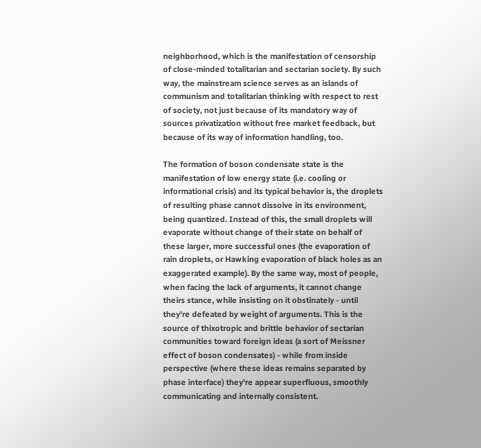neighborhood, which is the manifestation of censorship of close-minded totalitarian and sectarian society. By such way, the mainstream science serves as an islands of communism and totalitarian thinking with respect to rest of society, not just because of its mandatory way of sources privatization without free market feedback, but because of its way of information handling, too.

The formation of boson condensate state is the manifestation of low energy state (i.e. cooling or informational crisis) and its typical behavior is, the droplets of resulting phase cannot dissolve in its environment, being quantized. Instead of this, the small droplets will evaporate without change of their state on behalf of these larger, more successful ones (the evaporation of rain droplets, or Hawking evaporation of black holes as an exaggerated example). By the same way, most of people, when facing the lack of arguments, it cannot change theirs stance, while insisting on it obstinately - until they're defeated by weight of arguments. This is the source of thixotropic and brittle behavior of sectarian communities toward foreign ideas (a sort of Meissner effect of boson condensates) - while from inside perspective (where these ideas remains separated by phase interface) they're appear superfluous, smoothly communicating and internally consistent.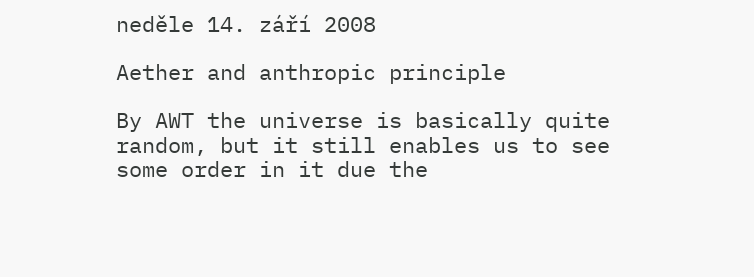neděle 14. září 2008

Aether and anthropic principle

By AWT the universe is basically quite random, but it still enables us to see some order in it due the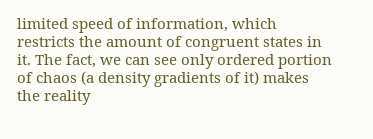limited speed of information, which restricts the amount of congruent states in it. The fact, we can see only ordered portion of chaos (a density gradients of it) makes the reality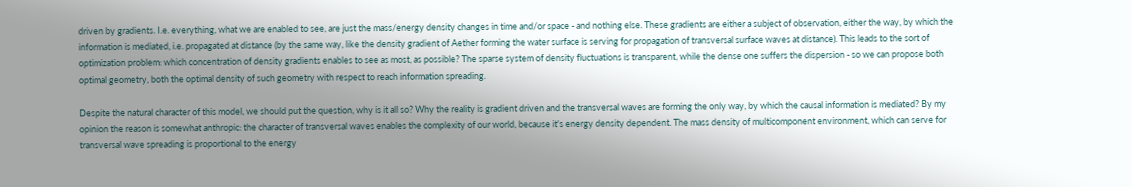driven by gradients. I.e. everything, what we are enabled to see, are just the mass/energy density changes in time and/or space - and nothing else. These gradients are either a subject of observation, either the way, by which the information is mediated, i.e. propagated at distance (by the same way, like the density gradient of Aether forming the water surface is serving for propagation of transversal surface waves at distance). This leads to the sort of optimization problem: which concentration of density gradients enables to see as most, as possible? The sparse system of density fluctuations is transparent, while the dense one suffers the dispersion - so we can propose both optimal geometry, both the optimal density of such geometry with respect to reach information spreading.

Despite the natural character of this model, we should put the question, why is it all so? Why the reality is gradient driven and the transversal waves are forming the only way, by which the causal information is mediated? By my opinion the reason is somewhat anthropic: the character of transversal waves enables the complexity of our world, because it's energy density dependent. The mass density of multicomponent environment, which can serve for transversal wave spreading is proportional to the energy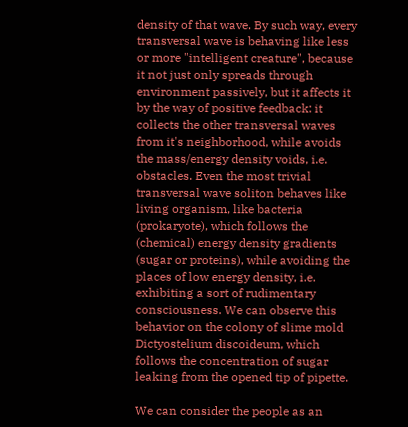density of that wave. By such way, every transversal wave is behaving like less or more "intelligent creature", because it not just only spreads through environment passively, but it affects it by the way of positive feedback: it collects the other transversal waves from it's neighborhood, while avoids the mass/energy density voids, i.e. obstacles. Even the most trivial transversal wave soliton behaves like living organism, like bacteria (prokaryote), which follows the (chemical) energy density gradients (sugar or proteins), while avoiding the places of low energy density, i.e. exhibiting a sort of rudimentary consciousness. We can observe this behavior on the colony of slime mold Dictyostelium discoideum, which follows the concentration of sugar leaking from the opened tip of pipette.

We can consider the people as an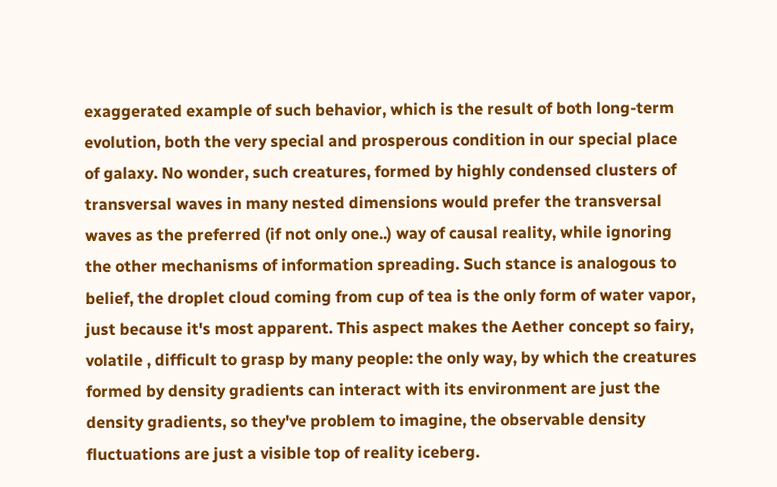exaggerated example of such behavior, which is the result of both long-term evolution, both the very special and prosperous condition in our special place of galaxy. No wonder, such creatures, formed by highly condensed clusters of transversal waves in many nested dimensions would prefer the transversal waves as the preferred (if not only one..) way of causal reality, while ignoring the other mechanisms of information spreading. Such stance is analogous to belief, the droplet cloud coming from cup of tea is the only form of water vapor, just because it's most apparent. This aspect makes the Aether concept so fairy, volatile , difficult to grasp by many people: the only way, by which the creatures formed by density gradients can interact with its environment are just the density gradients, so they've problem to imagine, the observable density fluctuations are just a visible top of reality iceberg.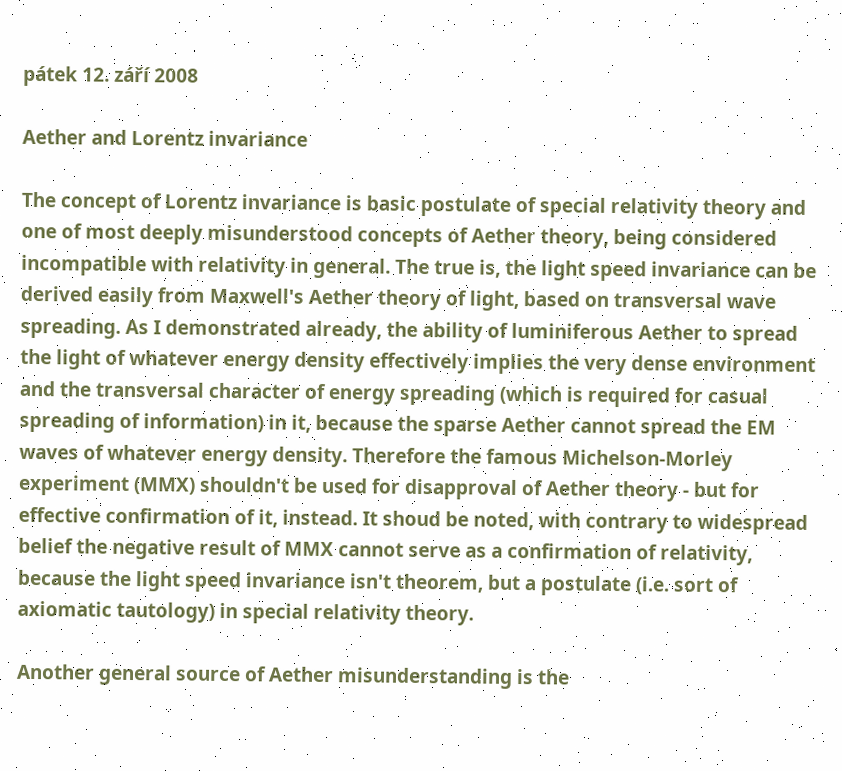pátek 12. září 2008

Aether and Lorentz invariance

The concept of Lorentz invariance is basic postulate of special relativity theory and one of most deeply misunderstood concepts of Aether theory, being considered incompatible with relativity in general. The true is, the light speed invariance can be derived easily from Maxwell's Aether theory of light, based on transversal wave spreading. As I demonstrated already, the ability of luminiferous Aether to spread the light of whatever energy density effectively implies the very dense environment and the transversal character of energy spreading (which is required for casual spreading of information) in it, because the sparse Aether cannot spread the EM waves of whatever energy density. Therefore the famous Michelson-Morley experiment (MMX) shouldn't be used for disapproval of Aether theory - but for effective confirmation of it, instead. It shoud be noted, with contrary to widespread belief the negative result of MMX cannot serve as a confirmation of relativity, because the light speed invariance isn't theorem, but a postulate (i.e. sort of axiomatic tautology) in special relativity theory.

Another general source of Aether misunderstanding is the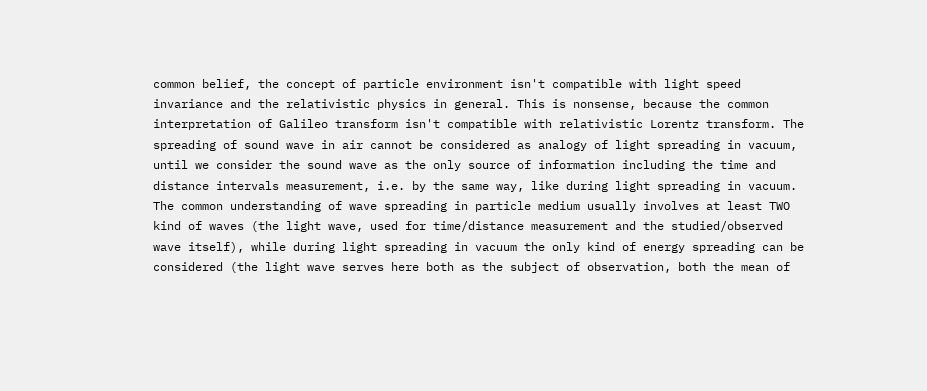common belief, the concept of particle environment isn't compatible with light speed invariance and the relativistic physics in general. This is nonsense, because the common interpretation of Galileo transform isn't compatible with relativistic Lorentz transform. The spreading of sound wave in air cannot be considered as analogy of light spreading in vacuum, until we consider the sound wave as the only source of information including the time and distance intervals measurement, i.e. by the same way, like during light spreading in vacuum. The common understanding of wave spreading in particle medium usually involves at least TWO kind of waves (the light wave, used for time/distance measurement and the studied/observed wave itself), while during light spreading in vacuum the only kind of energy spreading can be considered (the light wave serves here both as the subject of observation, both the mean of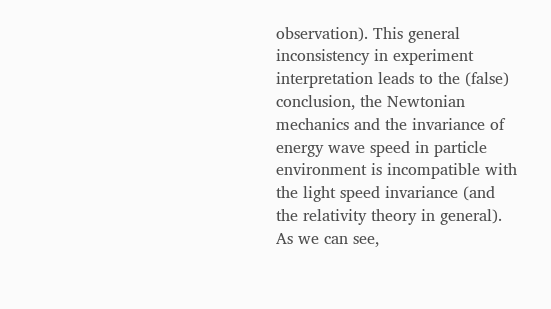observation). This general inconsistency in experiment interpretation leads to the (false) conclusion, the Newtonian mechanics and the invariance of energy wave speed in particle environment is incompatible with the light speed invariance (and the relativity theory in general). As we can see,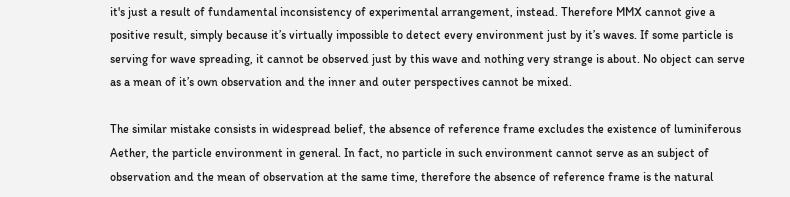it's just a result of fundamental inconsistency of experimental arrangement, instead. Therefore MMX cannot give a positive result, simply because it’s virtually impossible to detect every environment just by it’s waves. If some particle is serving for wave spreading, it cannot be observed just by this wave and nothing very strange is about. No object can serve as a mean of it’s own observation and the inner and outer perspectives cannot be mixed.

The similar mistake consists in widespread belief, the absence of reference frame excludes the existence of luminiferous Aether, the particle environment in general. In fact, no particle in such environment cannot serve as an subject of observation and the mean of observation at the same time, therefore the absence of reference frame is the natural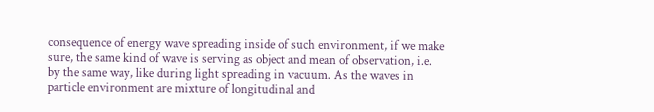consequence of energy wave spreading inside of such environment, if we make sure, the same kind of wave is serving as object and mean of observation, i.e. by the same way, like during light spreading in vacuum. As the waves in particle environment are mixture of longitudinal and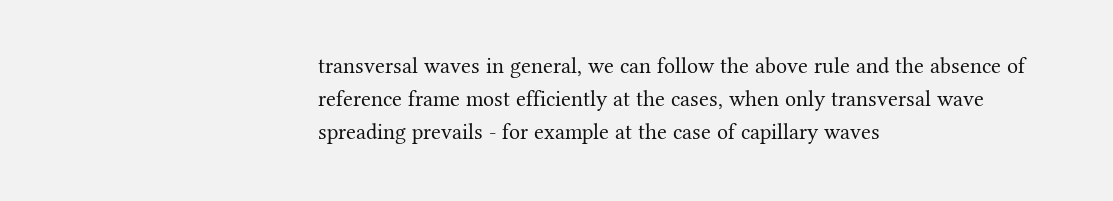transversal waves in general, we can follow the above rule and the absence of reference frame most efficiently at the cases, when only transversal wave spreading prevails - for example at the case of capillary waves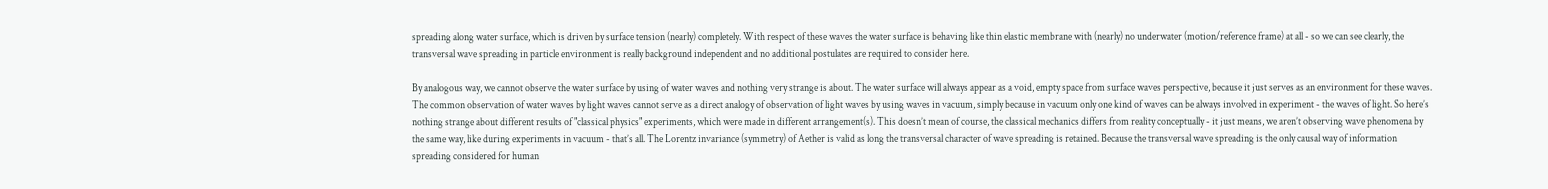spreading along water surface, which is driven by surface tension (nearly) completely. With respect of these waves the water surface is behaving like thin elastic membrane with (nearly) no underwater (motion/reference frame) at all - so we can see clearly, the transversal wave spreading in particle environment is really background independent and no additional postulates are required to consider here.

By analogous way, we cannot observe the water surface by using of water waves and nothing very strange is about. The water surface will always appear as a void, empty space from surface waves perspective, because it just serves as an environment for these waves. The common observation of water waves by light waves cannot serve as a direct analogy of observation of light waves by using waves in vacuum, simply because in vacuum only one kind of waves can be always involved in experiment - the waves of light. So here’s nothing strange about different results of "classical physics" experiments, which were made in different arrangement(s). This doesn’t mean of course, the classical mechanics differs from reality conceptually - it just means, we aren’t observing wave phenomena by the same way, like during experiments in vacuum - that’s all. The Lorentz invariance (symmetry) of Aether is valid as long the transversal character of wave spreading is retained. Because the transversal wave spreading is the only causal way of information spreading considered for human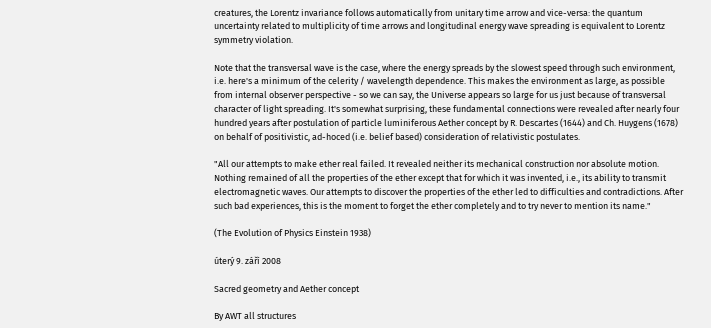creatures, the Lorentz invariance follows automatically from unitary time arrow and vice-versa: the quantum uncertainty related to multiplicity of time arrows and longitudinal energy wave spreading is equivalent to Lorentz symmetry violation.

Note that the transversal wave is the case, where the energy spreads by the slowest speed through such environment, i.e. here's a minimum of the celerity / wavelength dependence. This makes the environment as large, as possible from internal observer perspective - so we can say, the Universe appears so large for us just because of transversal character of light spreading. It's somewhat surprising, these fundamental connections were revealed after nearly four hundred years after postulation of particle luminiferous Aether concept by R. Descartes (1644) and Ch. Huygens (1678) on behalf of positivistic, ad-hoced (i.e. belief based) consideration of relativistic postulates.

"All our attempts to make ether real failed. It revealed neither its mechanical construction nor absolute motion. Nothing remained of all the properties of the ether except that for which it was invented, i.e., its ability to transmit electromagnetic waves. Our attempts to discover the properties of the ether led to difficulties and contradictions. After such bad experiences, this is the moment to forget the ether completely and to try never to mention its name."

(The Evolution of Physics Einstein 1938)

úterý 9. září 2008

Sacred geometry and Aether concept

By AWT all structures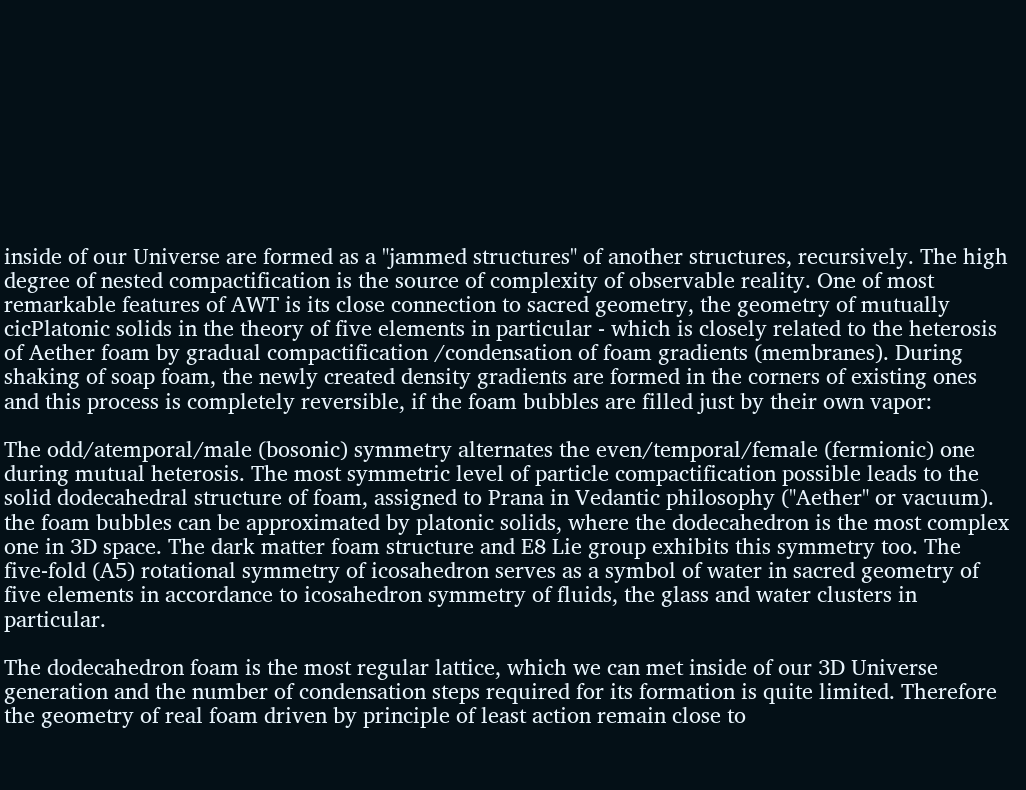inside of our Universe are formed as a "jammed structures" of another structures, recursively. The high degree of nested compactification is the source of complexity of observable reality. One of most remarkable features of AWT is its close connection to sacred geometry, the geometry of mutually cicPlatonic solids in the theory of five elements in particular - which is closely related to the heterosis of Aether foam by gradual compactification /condensation of foam gradients (membranes). During shaking of soap foam, the newly created density gradients are formed in the corners of existing ones and this process is completely reversible, if the foam bubbles are filled just by their own vapor:

The odd/atemporal/male (bosonic) symmetry alternates the even/temporal/female (fermionic) one during mutual heterosis. The most symmetric level of particle compactification possible leads to the solid dodecahedral structure of foam, assigned to Prana in Vedantic philosophy ("Aether" or vacuum). the foam bubbles can be approximated by platonic solids, where the dodecahedron is the most complex one in 3D space. The dark matter foam structure and E8 Lie group exhibits this symmetry too. The five-fold (A5) rotational symmetry of icosahedron serves as a symbol of water in sacred geometry of five elements in accordance to icosahedron symmetry of fluids, the glass and water clusters in particular.

The dodecahedron foam is the most regular lattice, which we can met inside of our 3D Universe generation and the number of condensation steps required for its formation is quite limited. Therefore the geometry of real foam driven by principle of least action remain close to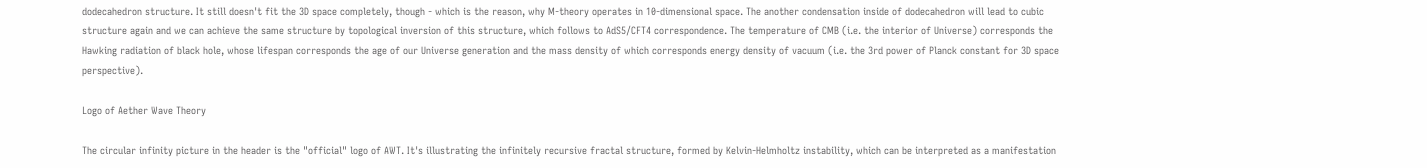dodecahedron structure. It still doesn't fit the 3D space completely, though - which is the reason, why M-theory operates in 10-dimensional space. The another condensation inside of dodecahedron will lead to cubic structure again and we can achieve the same structure by topological inversion of this structure, which follows to AdS5/CFT4 correspondence. The temperature of CMB (i.e. the interior of Universe) corresponds the Hawking radiation of black hole, whose lifespan corresponds the age of our Universe generation and the mass density of which corresponds energy density of vacuum (i.e. the 3rd power of Planck constant for 3D space perspective).

Logo of Aether Wave Theory

The circular infinity picture in the header is the "official" logo of AWT. It's illustrating the infinitely recursive fractal structure, formed by Kelvin-Helmholtz instability, which can be interpreted as a manifestation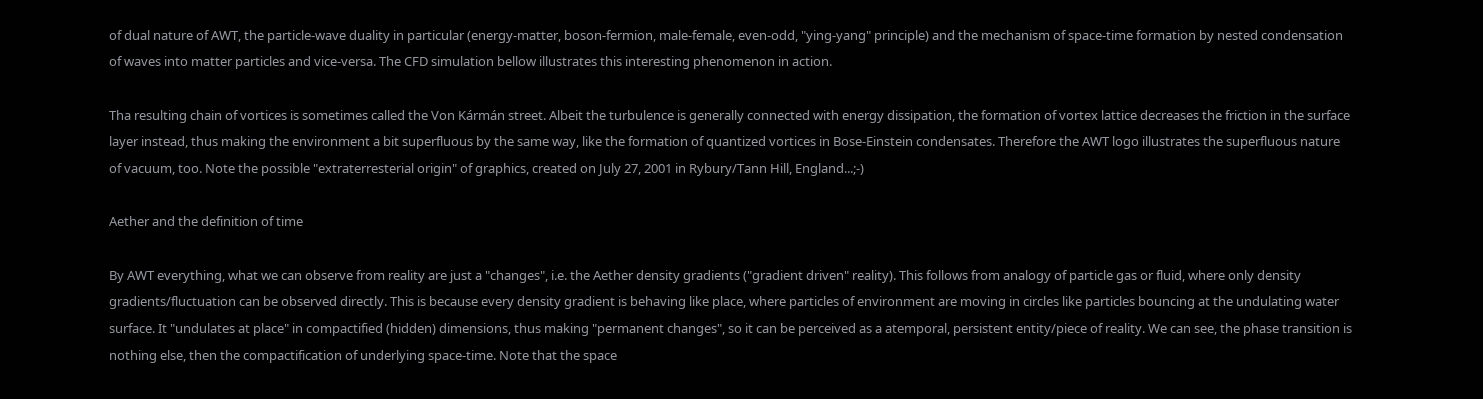of dual nature of AWT, the particle-wave duality in particular (energy-matter, boson-fermion, male-female, even-odd, "ying-yang" principle) and the mechanism of space-time formation by nested condensation of waves into matter particles and vice-versa. The CFD simulation bellow illustrates this interesting phenomenon in action.

Tha resulting chain of vortices is sometimes called the Von Kármán street. Albeit the turbulence is generally connected with energy dissipation, the formation of vortex lattice decreases the friction in the surface layer instead, thus making the environment a bit superfluous by the same way, like the formation of quantized vortices in Bose-Einstein condensates. Therefore the AWT logo illustrates the superfluous nature of vacuum, too. Note the possible "extraterresterial origin" of graphics, created on July 27, 2001 in Rybury/Tann Hill, England...;-)

Aether and the definition of time

By AWT everything, what we can observe from reality are just a "changes", i.e. the Aether density gradients ("gradient driven" reality). This follows from analogy of particle gas or fluid, where only density gradients/fluctuation can be observed directly. This is because every density gradient is behaving like place, where particles of environment are moving in circles like particles bouncing at the undulating water surface. It "undulates at place" in compactified (hidden) dimensions, thus making "permanent changes", so it can be perceived as a atemporal, persistent entity/piece of reality. We can see, the phase transition is nothing else, then the compactification of underlying space-time. Note that the space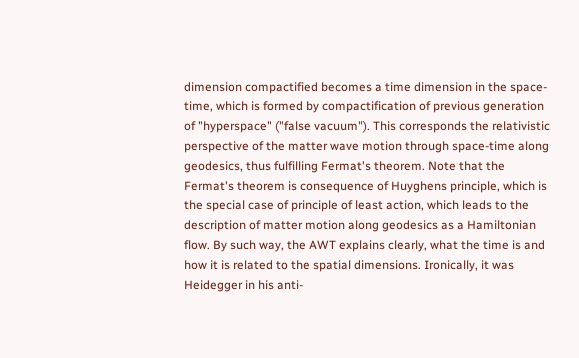dimension compactified becomes a time dimension in the space-time, which is formed by compactification of previous generation of "hyperspace" ("false vacuum"). This corresponds the relativistic perspective of the matter wave motion through space-time along geodesics, thus fulfilling Fermat's theorem. Note that the Fermat's theorem is consequence of Huyghens principle, which is the special case of principle of least action, which leads to the description of matter motion along geodesics as a Hamiltonian flow. By such way, the AWT explains clearly, what the time is and how it is related to the spatial dimensions. Ironically, it was Heidegger in his anti-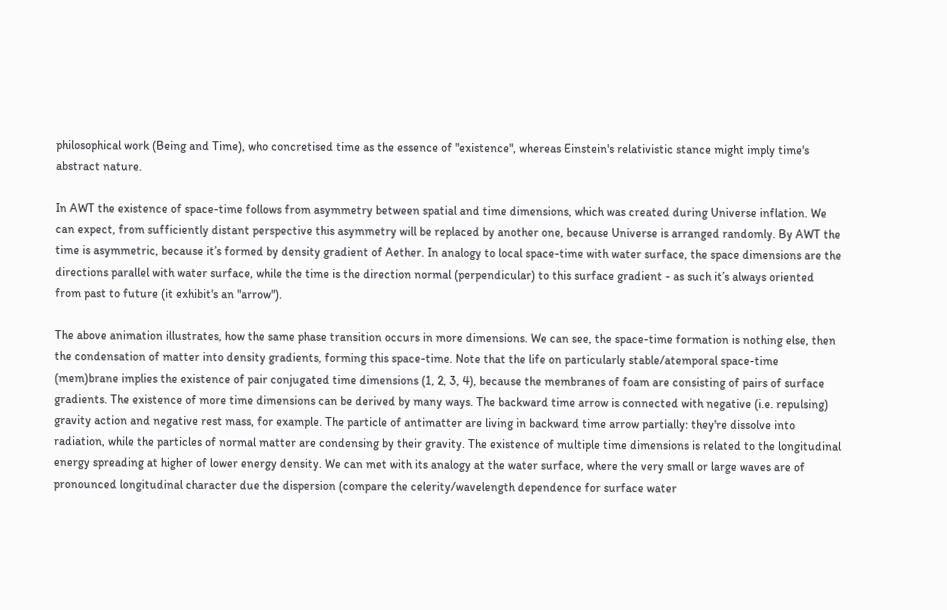philosophical work (Being and Time), who concretised time as the essence of "existence", whereas Einstein's relativistic stance might imply time's abstract nature.

In AWT the existence of space-time follows from asymmetry between spatial and time dimensions, which was created during Universe inflation. We can expect, from sufficiently distant perspective this asymmetry will be replaced by another one, because Universe is arranged randomly. By AWT the time is asymmetric, because it’s formed by density gradient of Aether. In analogy to local space-time with water surface, the space dimensions are the directions parallel with water surface, while the time is the direction normal (perpendicular) to this surface gradient - as such it’s always oriented from past to future (it exhibit's an "arrow").

The above animation illustrates, how the same phase transition occurs in more dimensions. We can see, the space-time formation is nothing else, then the condensation of matter into density gradients, forming this space-time. Note that the life on particularly stable/atemporal space-time (mem)brane implies the existence of pair conjugated time dimensions (1, 2, 3, 4), because the membranes of foam are consisting of pairs of surface gradients. The existence of more time dimensions can be derived by many ways. The backward time arrow is connected with negative (i.e. repulsing) gravity action and negative rest mass, for example. The particle of antimatter are living in backward time arrow partially: they're dissolve into radiation, while the particles of normal matter are condensing by their gravity. The existence of multiple time dimensions is related to the longitudinal energy spreading at higher of lower energy density. We can met with its analogy at the water surface, where the very small or large waves are of pronounced longitudinal character due the dispersion (compare the celerity/wavelength dependence for surface water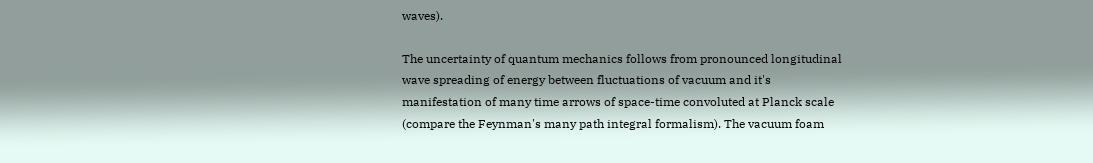waves).

The uncertainty of quantum mechanics follows from pronounced longitudinal wave spreading of energy between fluctuations of vacuum and it's manifestation of many time arrows of space-time convoluted at Planck scale (compare the Feynman's many path integral formalism). The vacuum foam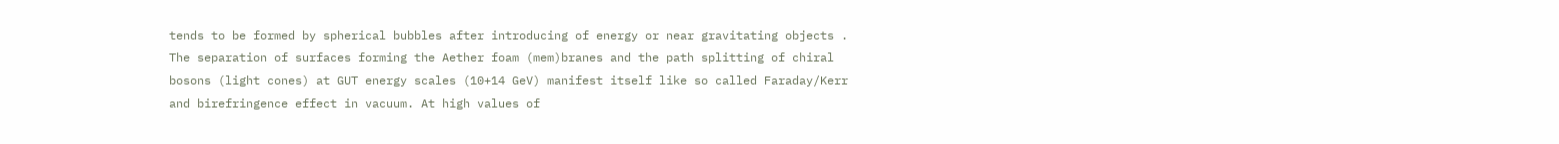tends to be formed by spherical bubbles after introducing of energy or near gravitating objects . The separation of surfaces forming the Aether foam (mem)branes and the path splitting of chiral bosons (light cones) at GUT energy scales (10+14 GeV) manifest itself like so called Faraday/Kerr and birefringence effect in vacuum. At high values of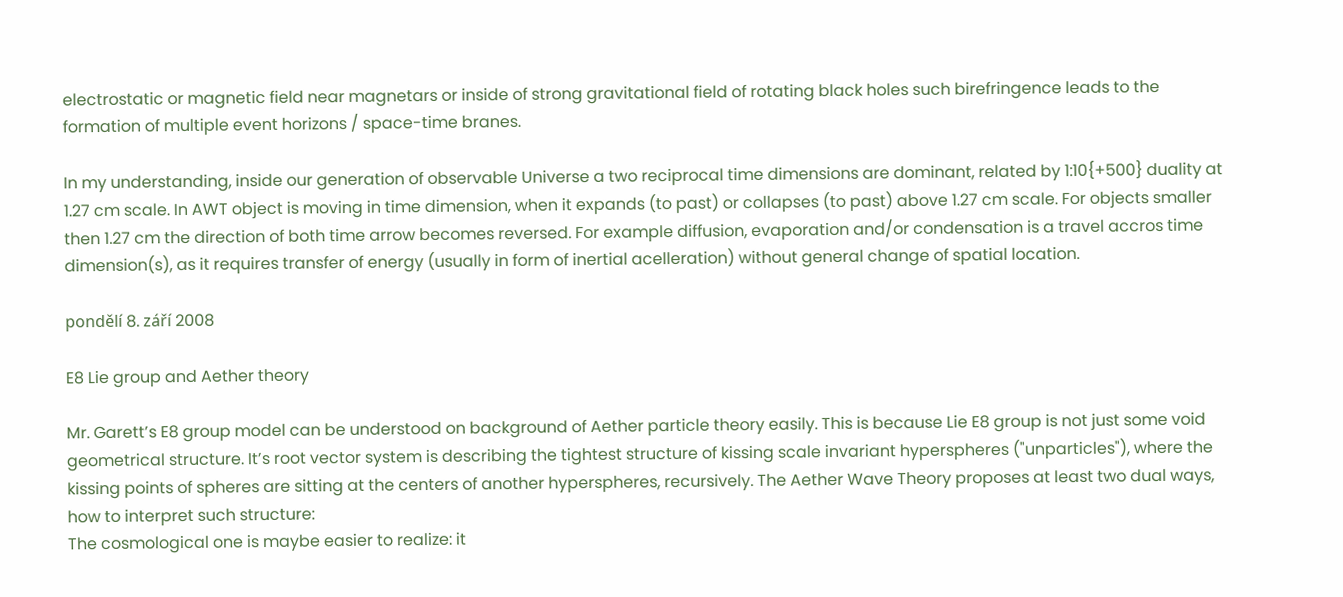electrostatic or magnetic field near magnetars or inside of strong gravitational field of rotating black holes such birefringence leads to the formation of multiple event horizons / space-time branes.

In my understanding, inside our generation of observable Universe a two reciprocal time dimensions are dominant, related by 1:10{+500} duality at 1.27 cm scale. In AWT object is moving in time dimension, when it expands (to past) or collapses (to past) above 1.27 cm scale. For objects smaller then 1.27 cm the direction of both time arrow becomes reversed. For example diffusion, evaporation and/or condensation is a travel accros time dimension(s), as it requires transfer of energy (usually in form of inertial acelleration) without general change of spatial location.

pondělí 8. září 2008

E8 Lie group and Aether theory

Mr. Garett’s E8 group model can be understood on background of Aether particle theory easily. This is because Lie E8 group is not just some void geometrical structure. It’s root vector system is describing the tightest structure of kissing scale invariant hyperspheres ("unparticles"), where the kissing points of spheres are sitting at the centers of another hyperspheres, recursively. The Aether Wave Theory proposes at least two dual ways, how to interpret such structure:
The cosmological one is maybe easier to realize: it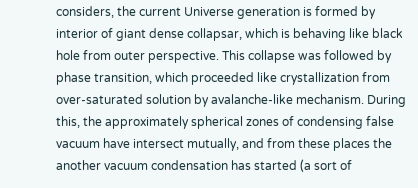considers, the current Universe generation is formed by interior of giant dense collapsar, which is behaving like black hole from outer perspective. This collapse was followed by phase transition, which proceeded like crystallization from over-saturated solution by avalanche-like mechanism. During this, the approximately spherical zones of condensing false vacuum have intersect mutually, and from these places the another vacuum condensation has started (a sort of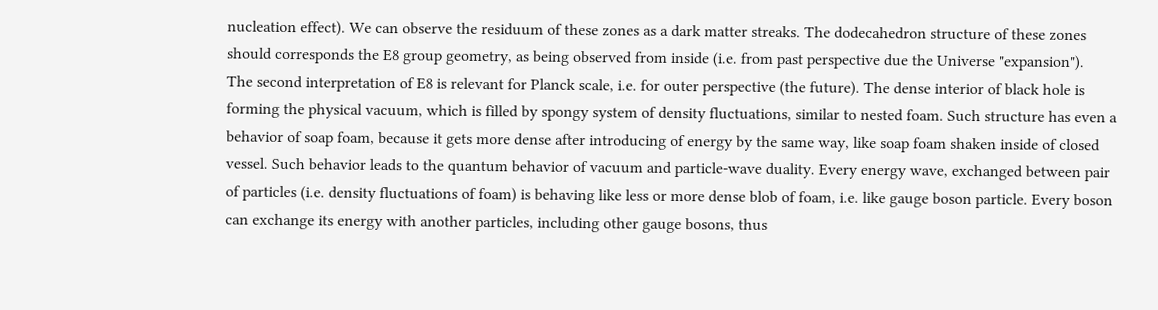nucleation effect). We can observe the residuum of these zones as a dark matter streaks. The dodecahedron structure of these zones should corresponds the E8 group geometry, as being observed from inside (i.e. from past perspective due the Universe "expansion").
The second interpretation of E8 is relevant for Planck scale, i.e. for outer perspective (the future). The dense interior of black hole is forming the physical vacuum, which is filled by spongy system of density fluctuations, similar to nested foam. Such structure has even a behavior of soap foam, because it gets more dense after introducing of energy by the same way, like soap foam shaken inside of closed vessel. Such behavior leads to the quantum behavior of vacuum and particle-wave duality. Every energy wave, exchanged between pair of particles (i.e. density fluctuations of foam) is behaving like less or more dense blob of foam, i.e. like gauge boson particle. Every boson can exchange its energy with another particles, including other gauge bosons, thus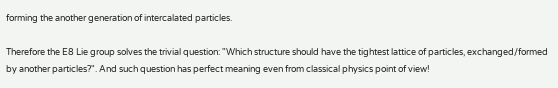forming the another generation of intercalated particles.

Therefore the E8 Lie group solves the trivial question: "Which structure should have the tightest lattice of particles, exchanged/formed by another particles?". And such question has perfect meaning even from classical physics point of view!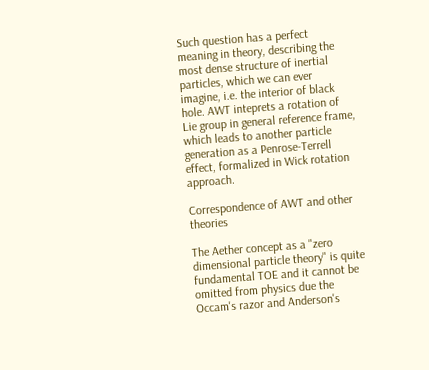Such question has a perfect meaning in theory, describing the most dense structure of inertial particles, which we can ever imagine, i.e. the interior of black hole. AWT inteprets a rotation of Lie group in general reference frame, which leads to another particle generation as a Penrose-Terrell effect, formalized in Wick rotation approach.

Correspondence of AWT and other theories

The Aether concept as a "zero dimensional particle theory" is quite fundamental TOE and it cannot be omitted from physics due the Occam's razor and Anderson's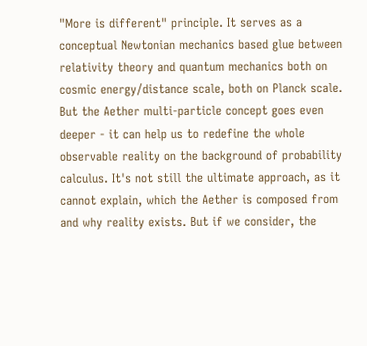"More is different" principle. It serves as a conceptual Newtonian mechanics based glue between relativity theory and quantum mechanics both on cosmic energy/distance scale, both on Planck scale. But the Aether multi-particle concept goes even deeper - it can help us to redefine the whole observable reality on the background of probability calculus. It's not still the ultimate approach, as it cannot explain, which the Aether is composed from and why reality exists. But if we consider, the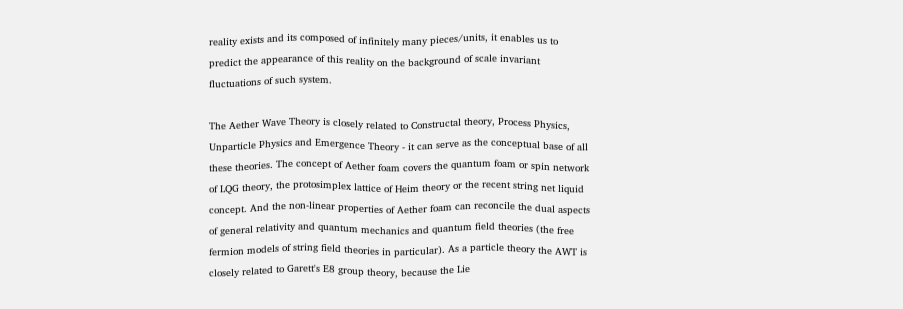reality exists and its composed of infinitely many pieces/units, it enables us to predict the appearance of this reality on the background of scale invariant fluctuations of such system.

The Aether Wave Theory is closely related to Constructal theory, Process Physics, Unparticle Physics and Emergence Theory - it can serve as the conceptual base of all these theories. The concept of Aether foam covers the quantum foam or spin network of LQG theory, the protosimplex lattice of Heim theory or the recent string net liquid concept. And the non-linear properties of Aether foam can reconcile the dual aspects of general relativity and quantum mechanics and quantum field theories (the free fermion models of string field theories in particular). As a particle theory the AWT is closely related to Garett's E8 group theory, because the Lie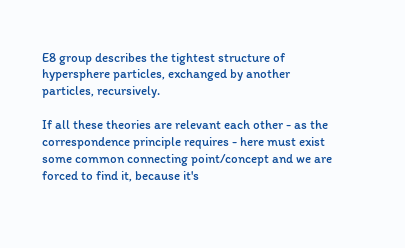E8 group describes the tightest structure of hypersphere particles, exchanged by another particles, recursively.

If all these theories are relevant each other - as the correspondence principle requires - here must exist some common connecting point/concept and we are forced to find it, because it's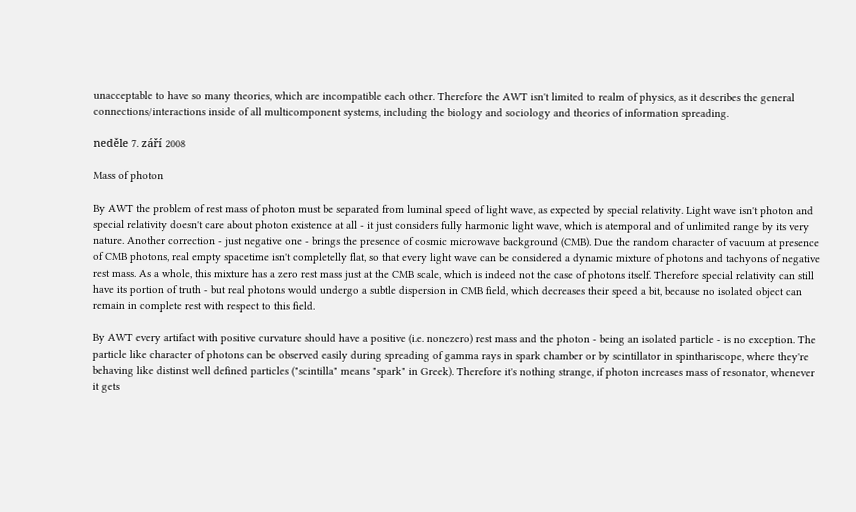unacceptable to have so many theories, which are incompatible each other. Therefore the AWT isn't limited to realm of physics, as it describes the general connections/interactions inside of all multicomponent systems, including the biology and sociology and theories of information spreading.

neděle 7. září 2008

Mass of photon

By AWT the problem of rest mass of photon must be separated from luminal speed of light wave, as expected by special relativity. Light wave isn't photon and special relativity doesn't care about photon existence at all - it just considers fully harmonic light wave, which is atemporal and of unlimited range by its very nature. Another correction - just negative one - brings the presence of cosmic microwave background (CMB). Due the random character of vacuum at presence of CMB photons, real empty spacetime isn't completelly flat, so that every light wave can be considered a dynamic mixture of photons and tachyons of negative rest mass. As a whole, this mixture has a zero rest mass just at the CMB scale, which is indeed not the case of photons itself. Therefore special relativity can still have its portion of truth - but real photons would undergo a subtle dispersion in CMB field, which decreases their speed a bit, because no isolated object can remain in complete rest with respect to this field.

By AWT every artifact with positive curvature should have a positive (i.e. nonezero) rest mass and the photon - being an isolated particle - is no exception. The particle like character of photons can be observed easily during spreading of gamma rays in spark chamber or by scintillator in spinthariscope, where they're behaving like distinst well defined particles ("scintilla" means "spark" in Greek). Therefore it's nothing strange, if photon increases mass of resonator, whenever it gets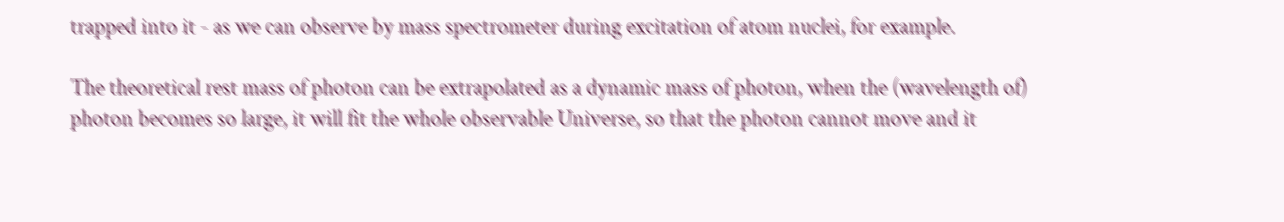trapped into it - as we can observe by mass spectrometer during excitation of atom nuclei, for example.

The theoretical rest mass of photon can be extrapolated as a dynamic mass of photon, when the (wavelength of) photon becomes so large, it will fit the whole observable Universe, so that the photon cannot move and it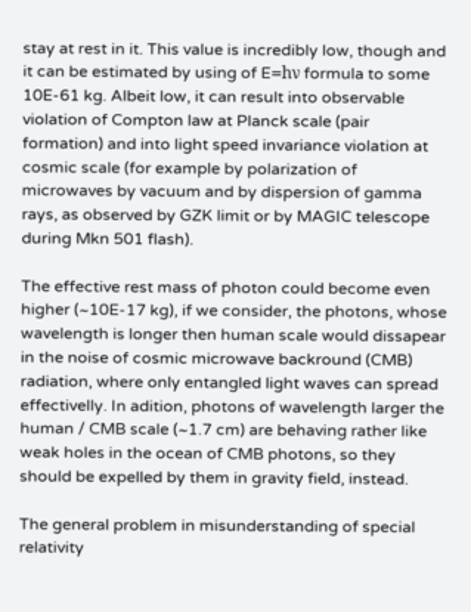stay at rest in it. This value is incredibly low, though and it can be estimated by using of E=hν formula to some 10E-61 kg. Albeit low, it can result into observable violation of Compton law at Planck scale (pair formation) and into light speed invariance violation at cosmic scale (for example by polarization of microwaves by vacuum and by dispersion of gamma rays, as observed by GZK limit or by MAGIC telescope during Mkn 501 flash).

The effective rest mass of photon could become even higher (~10E-17 kg), if we consider, the photons, whose wavelength is longer then human scale would dissapear in the noise of cosmic microwave backround (CMB) radiation, where only entangled light waves can spread effectivelly. In adition, photons of wavelength larger the human / CMB scale (~1.7 cm) are behaving rather like weak holes in the ocean of CMB photons, so they should be expelled by them in gravity field, instead.

The general problem in misunderstanding of special relativity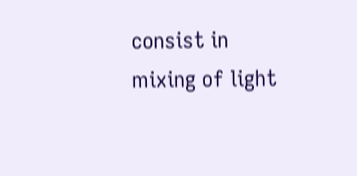consist in mixing of light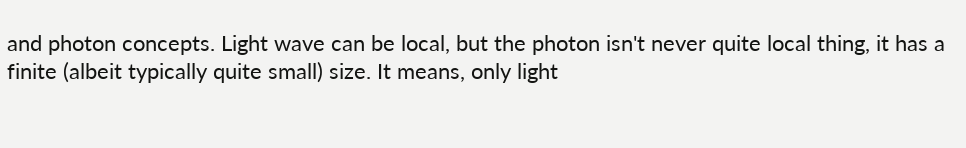and photon concepts. Light wave can be local, but the photon isn't never quite local thing, it has a finite (albeit typically quite small) size. It means, only light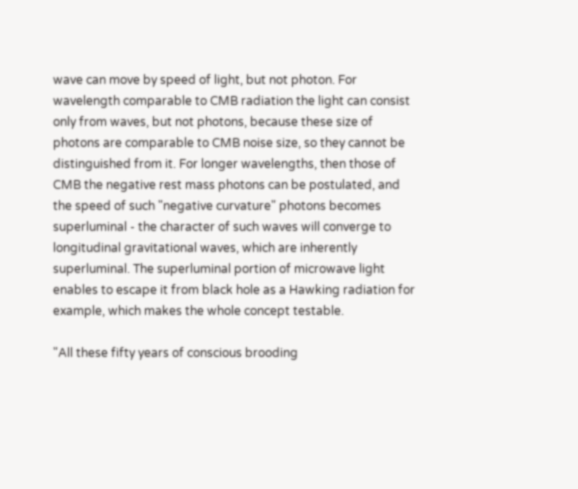wave can move by speed of light, but not photon. For wavelength comparable to CMB radiation the light can consist only from waves, but not photons, because these size of photons are comparable to CMB noise size, so they cannot be distinguished from it. For longer wavelengths, then those of CMB the negative rest mass photons can be postulated, and the speed of such "negative curvature" photons becomes superluminal - the character of such waves will converge to longitudinal gravitational waves, which are inherently superluminal. The superluminal portion of microwave light enables to escape it from black hole as a Hawking radiation for example, which makes the whole concept testable.

"All these fifty years of conscious brooding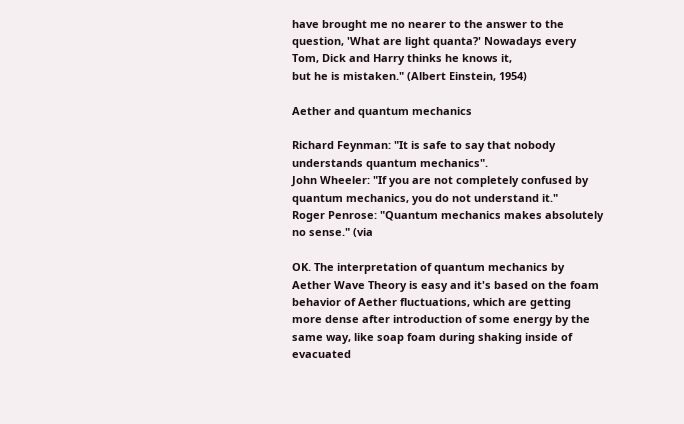have brought me no nearer to the answer to the question, 'What are light quanta?' Nowadays every Tom, Dick and Harry thinks he knows it,
but he is mistaken." (Albert Einstein, 1954)

Aether and quantum mechanics

Richard Feynman: "It is safe to say that nobody understands quantum mechanics".
John Wheeler: "If you are not completely confused by quantum mechanics, you do not understand it."
Roger Penrose: "Quantum mechanics makes absolutely no sense." (via

OK. The interpretation of quantum mechanics by Aether Wave Theory is easy and it's based on the foam behavior of Aether fluctuations, which are getting more dense after introduction of some energy by the same way, like soap foam during shaking inside of evacuated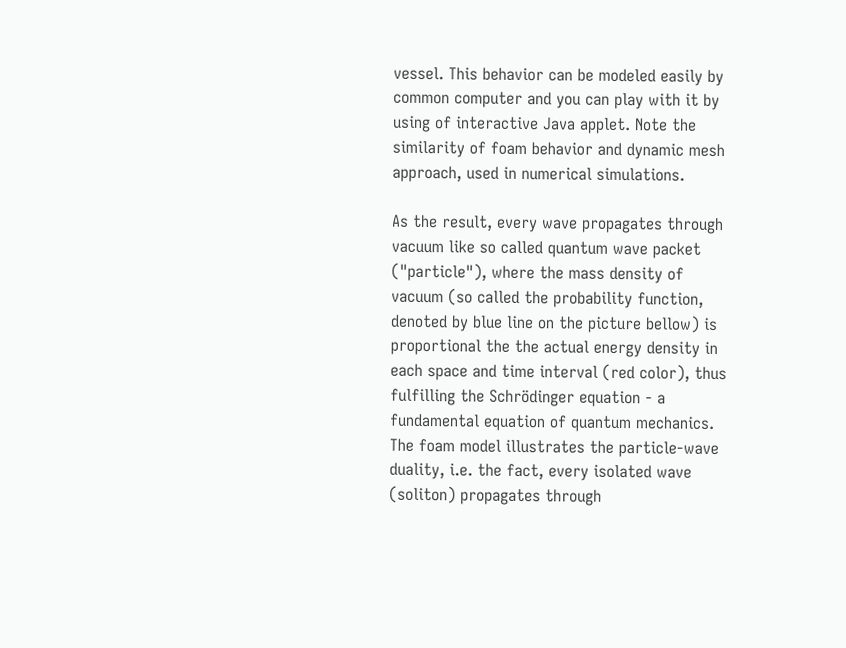vessel. This behavior can be modeled easily by common computer and you can play with it by using of interactive Java applet. Note the similarity of foam behavior and dynamic mesh approach, used in numerical simulations.

As the result, every wave propagates through vacuum like so called quantum wave packet ("particle"), where the mass density of vacuum (so called the probability function, denoted by blue line on the picture bellow) is proportional the the actual energy density in each space and time interval (red color), thus fulfilling the Schrödinger equation - a fundamental equation of quantum mechanics.
The foam model illustrates the particle-wave duality, i.e. the fact, every isolated wave (soliton) propagates through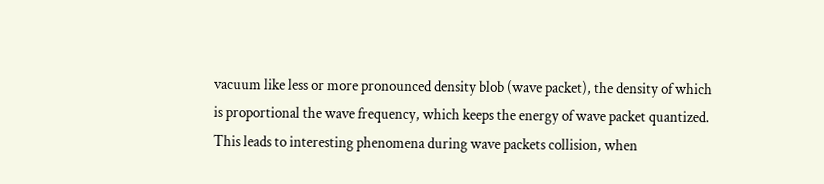vacuum like less or more pronounced density blob (wave packet), the density of which is proportional the wave frequency, which keeps the energy of wave packet quantized. This leads to interesting phenomena during wave packets collision, when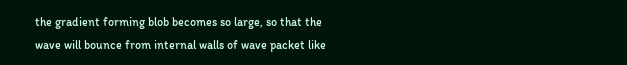the gradient forming blob becomes so large, so that the wave will bounce from internal walls of wave packet like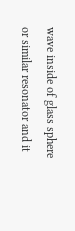wave inside of glass sphere or similar resonator and it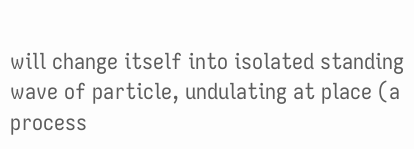will change itself into isolated standing wave of particle, undulating at place (a process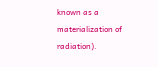known as a materialization of radiation).